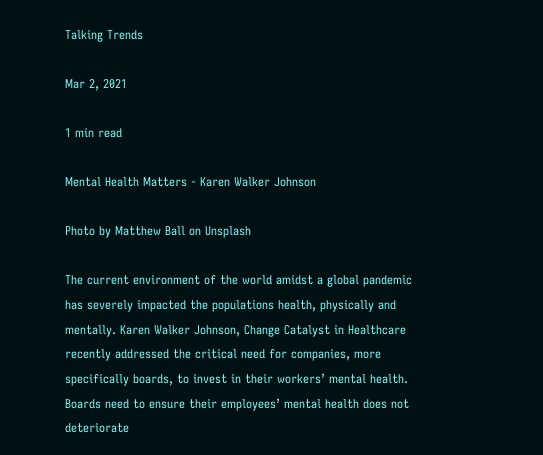Talking Trends

Mar 2, 2021

1 min read

Mental Health Matters - Karen Walker Johnson

Photo by Matthew Ball on Unsplash

The current environment of the world amidst a global pandemic has severely impacted the populations health, physically and mentally. Karen Walker Johnson, Change Catalyst in Healthcare recently addressed the critical need for companies, more specifically boards, to invest in their workers’ mental health. Boards need to ensure their employees’ mental health does not deteriorate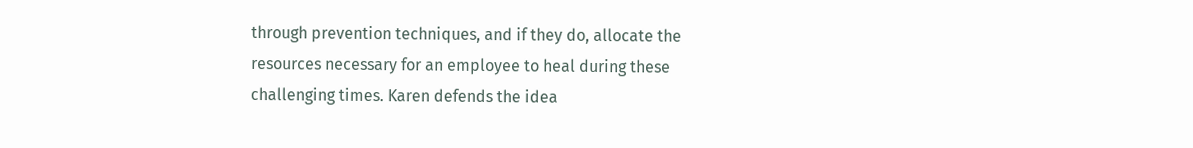through prevention techniques, and if they do, allocate the resources necessary for an employee to heal during these challenging times. Karen defends the idea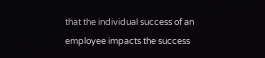that the individual success of an employee impacts the success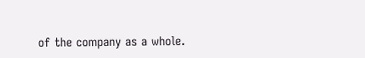of the company as a whole.